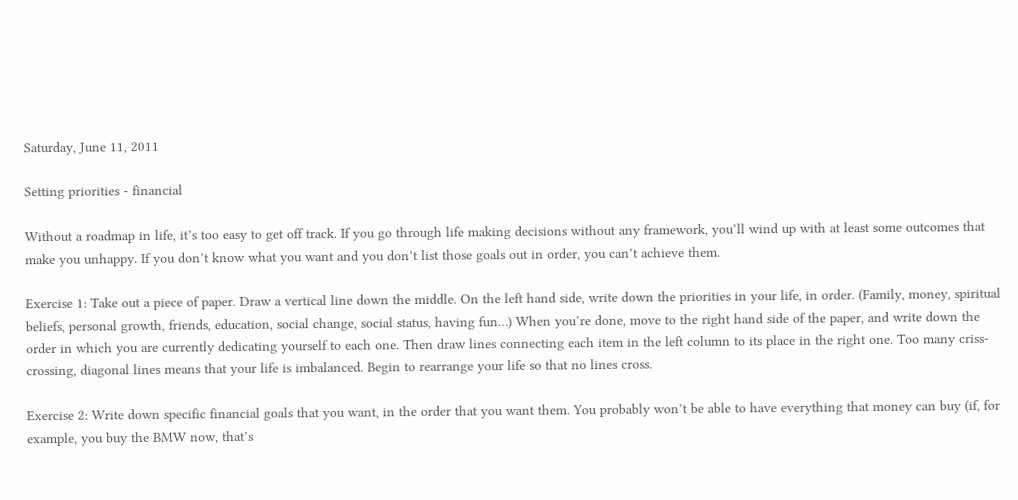Saturday, June 11, 2011

Setting priorities - financial

Without a roadmap in life, it’s too easy to get off track. If you go through life making decisions without any framework, you’ll wind up with at least some outcomes that make you unhappy. If you don’t know what you want and you don’t list those goals out in order, you can’t achieve them.

Exercise 1: Take out a piece of paper. Draw a vertical line down the middle. On the left hand side, write down the priorities in your life, in order. (Family, money, spiritual beliefs, personal growth, friends, education, social change, social status, having fun…) When you’re done, move to the right hand side of the paper, and write down the order in which you are currently dedicating yourself to each one. Then draw lines connecting each item in the left column to its place in the right one. Too many criss-crossing, diagonal lines means that your life is imbalanced. Begin to rearrange your life so that no lines cross.

Exercise 2: Write down specific financial goals that you want, in the order that you want them. You probably won’t be able to have everything that money can buy (if, for example, you buy the BMW now, that’s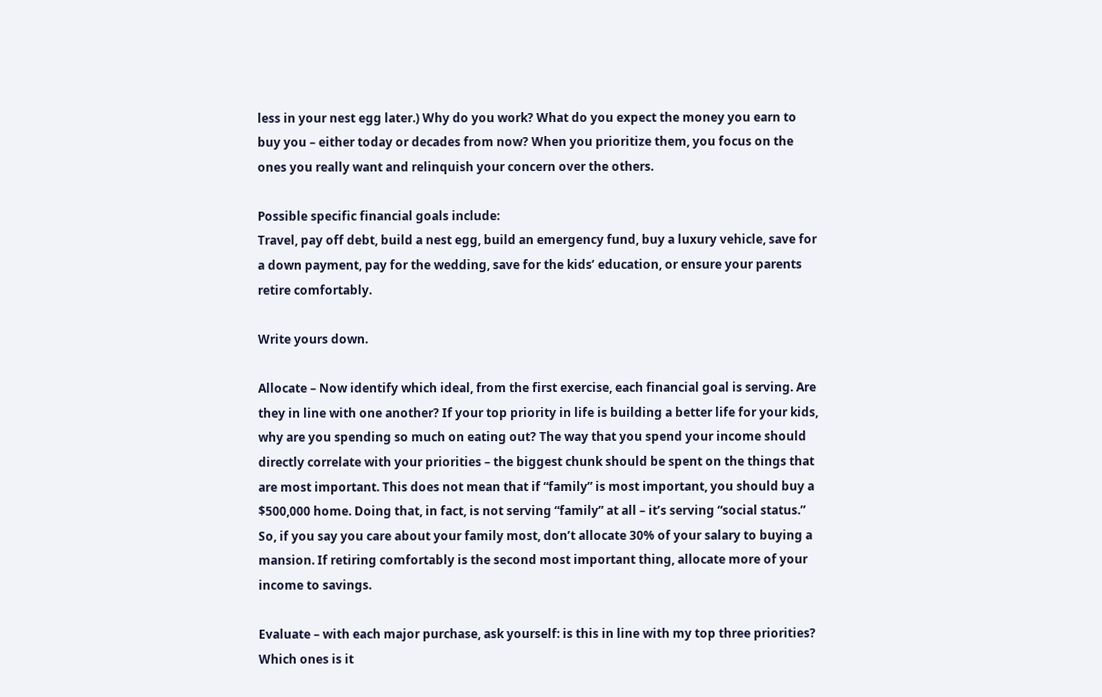less in your nest egg later.) Why do you work? What do you expect the money you earn to buy you – either today or decades from now? When you prioritize them, you focus on the ones you really want and relinquish your concern over the others.

Possible specific financial goals include:
Travel, pay off debt, build a nest egg, build an emergency fund, buy a luxury vehicle, save for a down payment, pay for the wedding, save for the kids’ education, or ensure your parents retire comfortably.

Write yours down.

Allocate – Now identify which ideal, from the first exercise, each financial goal is serving. Are they in line with one another? If your top priority in life is building a better life for your kids, why are you spending so much on eating out? The way that you spend your income should directly correlate with your priorities – the biggest chunk should be spent on the things that are most important. This does not mean that if “family” is most important, you should buy a $500,000 home. Doing that, in fact, is not serving “family” at all – it’s serving “social status.” So, if you say you care about your family most, don’t allocate 30% of your salary to buying a mansion. If retiring comfortably is the second most important thing, allocate more of your income to savings.

Evaluate – with each major purchase, ask yourself: is this in line with my top three priorities? Which ones is it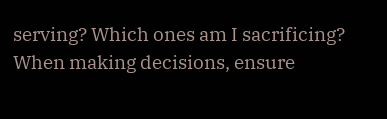serving? Which ones am I sacrificing? When making decisions, ensure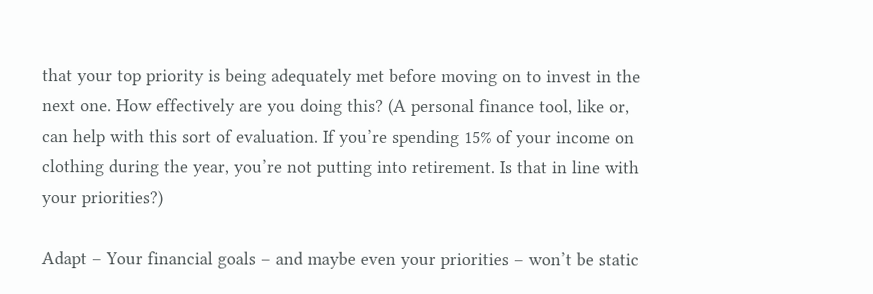that your top priority is being adequately met before moving on to invest in the next one. How effectively are you doing this? (A personal finance tool, like or, can help with this sort of evaluation. If you’re spending 15% of your income on clothing during the year, you’re not putting into retirement. Is that in line with your priorities?)

Adapt – Your financial goals – and maybe even your priorities – won’t be static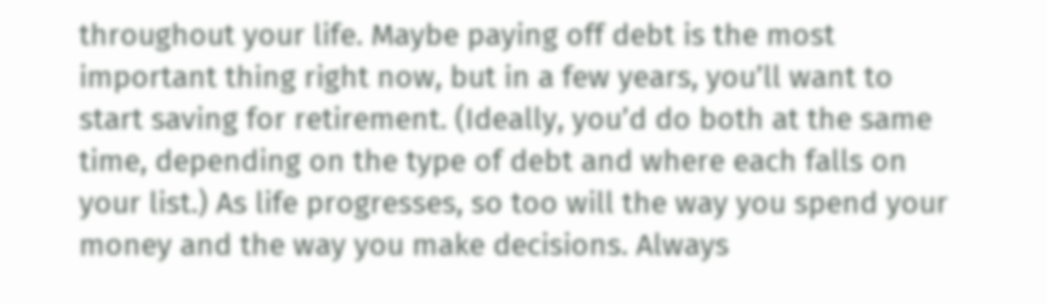throughout your life. Maybe paying off debt is the most important thing right now, but in a few years, you’ll want to start saving for retirement. (Ideally, you’d do both at the same time, depending on the type of debt and where each falls on your list.) As life progresses, so too will the way you spend your money and the way you make decisions. Always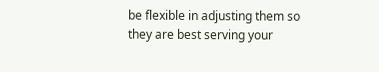be flexible in adjusting them so they are best serving your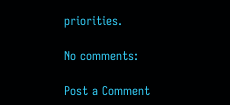priorities.

No comments:

Post a Comment